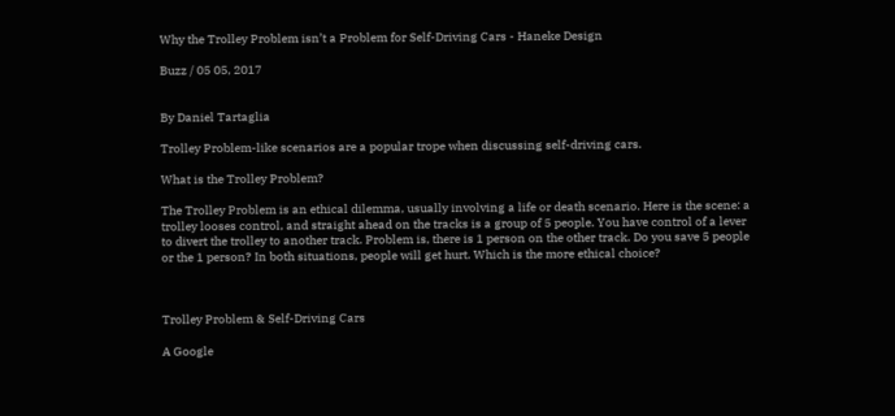Why the Trolley Problem isn’t a Problem for Self-Driving Cars - Haneke Design

Buzz / 05 05, 2017


By Daniel Tartaglia

Trolley Problem-like scenarios are a popular trope when discussing self-driving cars.

What is the Trolley Problem?

The Trolley Problem is an ethical dilemma, usually involving a life or death scenario. Here is the scene: a trolley looses control, and straight ahead on the tracks is a group of 5 people. You have control of a lever to divert the trolley to another track. Problem is, there is 1 person on the other track. Do you save 5 people or the 1 person? In both situations, people will get hurt. Which is the more ethical choice?



Trolley Problem & Self-Driving Cars

A Google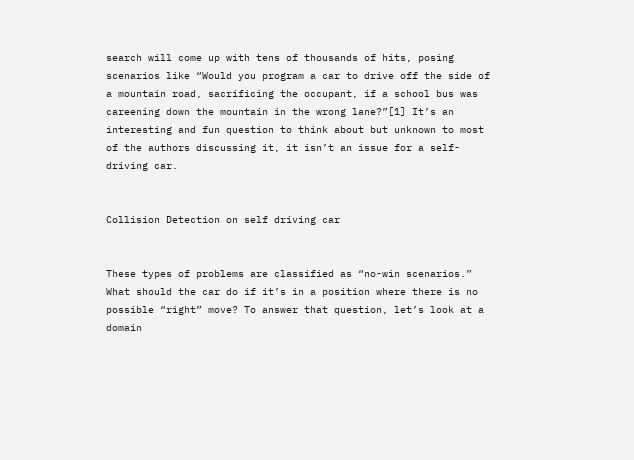search will come up with tens of thousands of hits, posing scenarios like “Would you program a car to drive off the side of a mountain road, sacrificing the occupant, if a school bus was careening down the mountain in the wrong lane?”[1] It’s an interesting and fun question to think about but unknown to most of the authors discussing it, it isn’t an issue for a self-driving car.


Collision Detection on self driving car


These types of problems are classified as “no-win scenarios.” What should the car do if it’s in a position where there is no possible “right” move? To answer that question, let’s look at a domain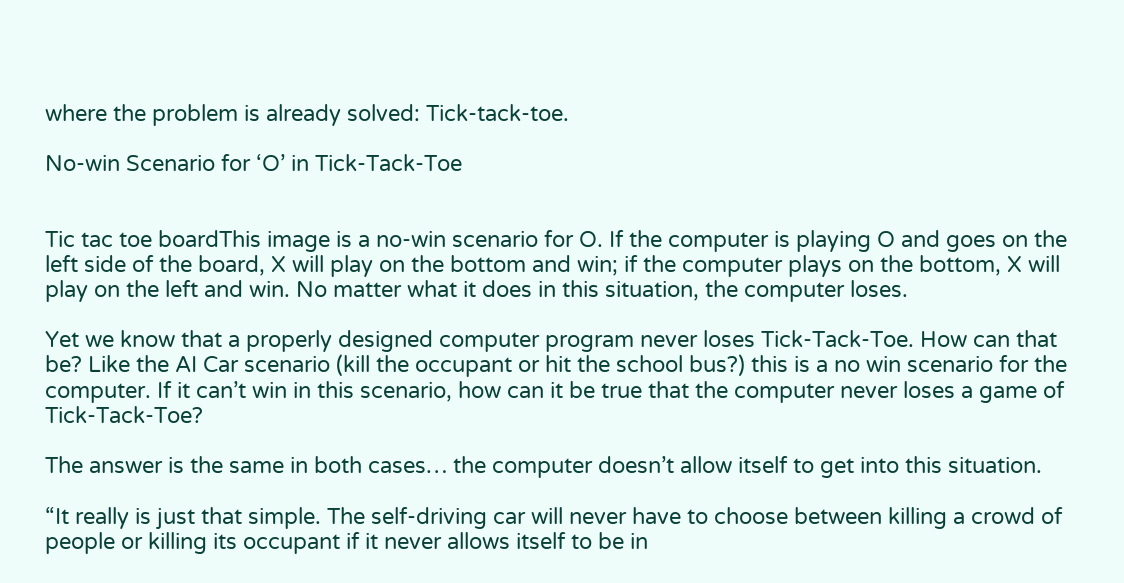where the problem is already solved: Tick-tack-toe.

No-win Scenario for ‘O’ in Tick-Tack-Toe


Tic tac toe boardThis image is a no-win scenario for O. If the computer is playing O and goes on the left side of the board, X will play on the bottom and win; if the computer plays on the bottom, X will play on the left and win. No matter what it does in this situation, the computer loses.

Yet we know that a properly designed computer program never loses Tick-Tack-Toe. How can that be? Like the AI Car scenario (kill the occupant or hit the school bus?) this is a no win scenario for the computer. If it can’t win in this scenario, how can it be true that the computer never loses a game of Tick-Tack-Toe?

The answer is the same in both cases… the computer doesn’t allow itself to get into this situation.

“It really is just that simple. The self-driving car will never have to choose between killing a crowd of people or killing its occupant if it never allows itself to be in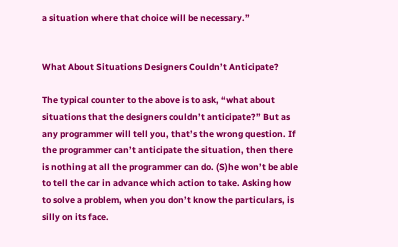a situation where that choice will be necessary.”


What About Situations Designers Couldn’t Anticipate?

The typical counter to the above is to ask, “what about situations that the designers couldn’t anticipate?” But as any programmer will tell you, that’s the wrong question. If the programmer can’t anticipate the situation, then there is nothing at all the programmer can do. (S)he won’t be able to tell the car in advance which action to take. Asking how to solve a problem, when you don’t know the particulars, is silly on its face.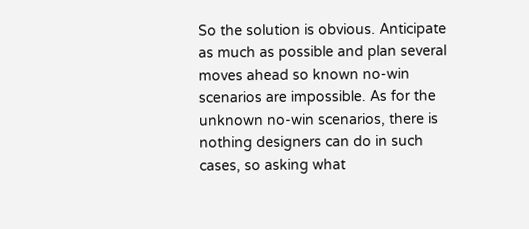So the solution is obvious. Anticipate as much as possible and plan several moves ahead so known no-win scenarios are impossible. As for the unknown no-win scenarios, there is nothing designers can do in such cases, so asking what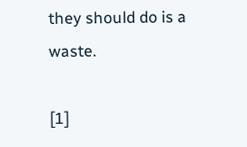they should do is a waste.

[1]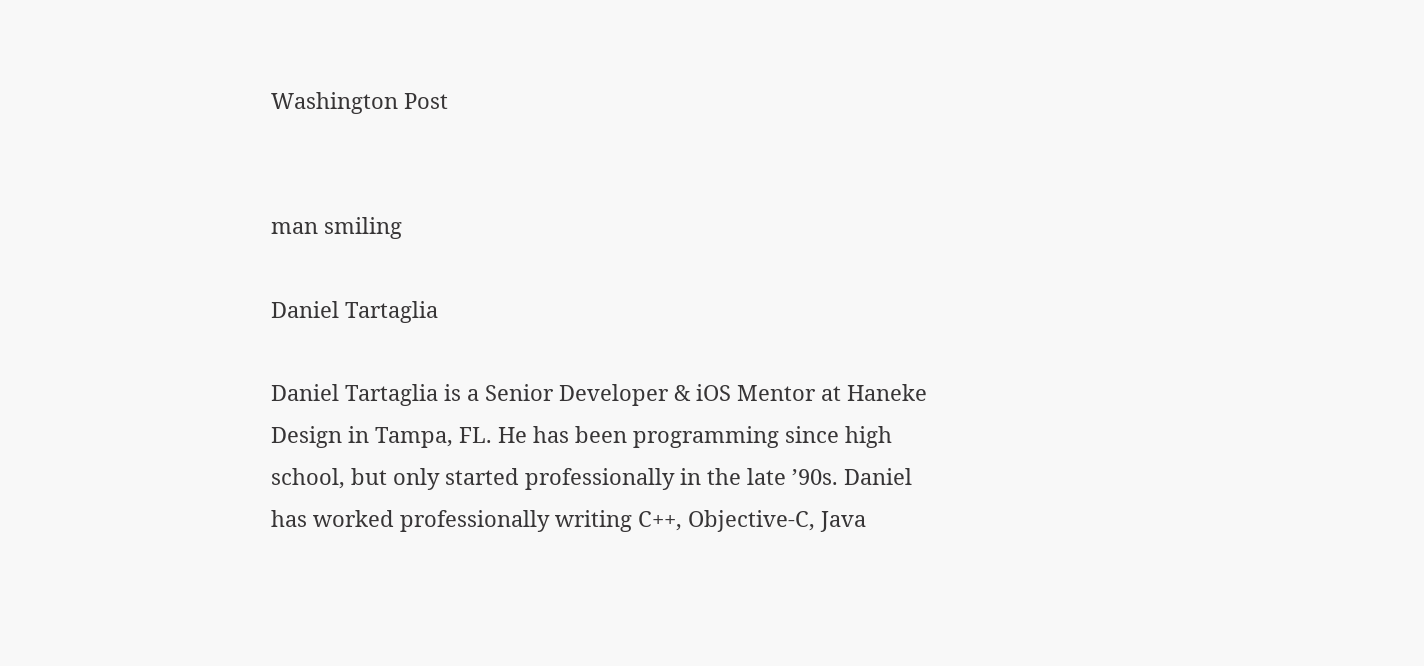Washington Post


man smiling

Daniel Tartaglia

Daniel Tartaglia is a Senior Developer & iOS Mentor at Haneke Design in Tampa, FL. He has been programming since high school, but only started professionally in the late ’90s. Daniel has worked professionally writing C++, Objective-C, Java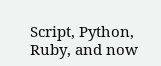Script, Python, Ruby, and now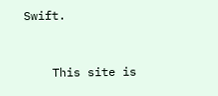Swift.


    This site is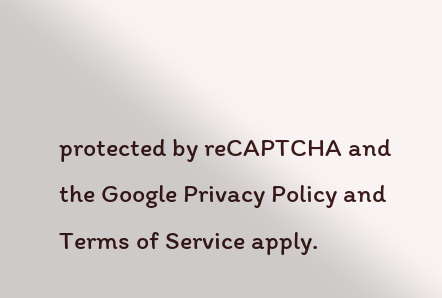protected by reCAPTCHA and the Google Privacy Policy and Terms of Service apply.